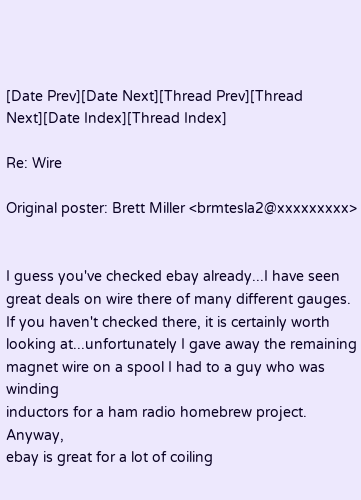[Date Prev][Date Next][Thread Prev][Thread Next][Date Index][Thread Index]

Re: Wire

Original poster: Brett Miller <brmtesla2@xxxxxxxxx>


I guess you've checked ebay already...I have seen
great deals on wire there of many different gauges.
If you haven't checked there, it is certainly worth
looking at...unfortunately I gave away the remaining
magnet wire on a spool I had to a guy who was winding
inductors for a ham radio homebrew project.  Anyway,
ebay is great for a lot of coiling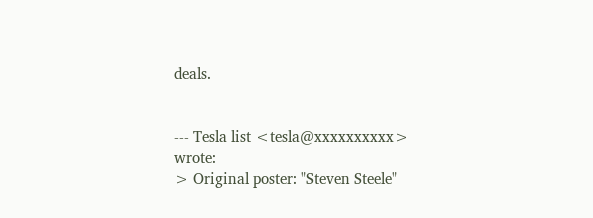deals.


--- Tesla list <tesla@xxxxxxxxxx> wrote:
> Original poster: "Steven Steele"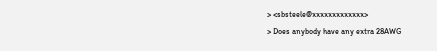> <sbsteele@xxxxxxxxxxxxx>
> Does anybody have any extra 28AWG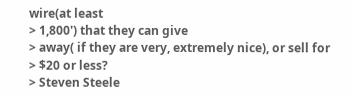wire(at least
> 1,800') that they can give
> away( if they are very, extremely nice), or sell for
> $20 or less?
> Steven Steele